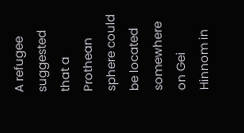A refugee suggested that a Prothean sphere could be located somewhere on Gei Hinnom in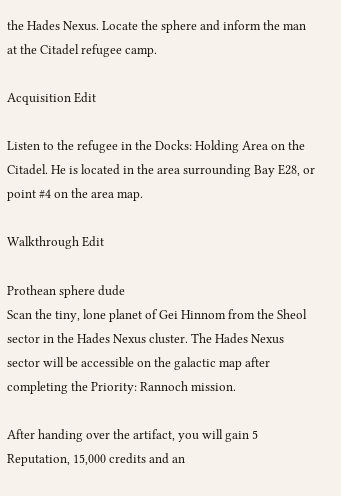the Hades Nexus. Locate the sphere and inform the man at the Citadel refugee camp.

Acquisition Edit

Listen to the refugee in the Docks: Holding Area on the Citadel. He is located in the area surrounding Bay E28, or point #4 on the area map.

Walkthrough Edit

Prothean sphere dude
Scan the tiny, lone planet of Gei Hinnom from the Sheol sector in the Hades Nexus cluster. The Hades Nexus sector will be accessible on the galactic map after completing the Priority: Rannoch mission.

After handing over the artifact, you will gain 5 Reputation, 15,000 credits and an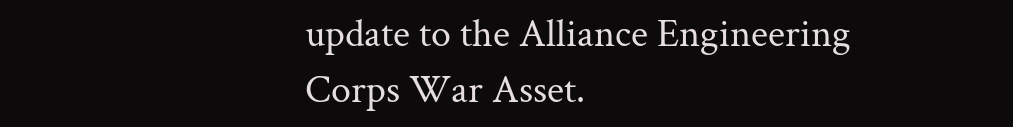update to the Alliance Engineering Corps War Asset.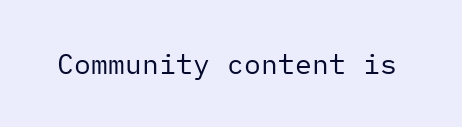Community content is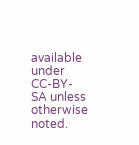available under CC-BY-SA unless otherwise noted.